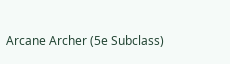Arcane Archer (5e Subclass)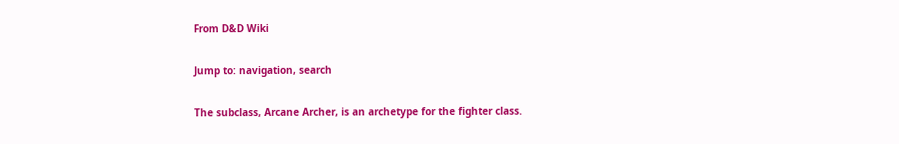From D&D Wiki

Jump to: navigation, search

The subclass, Arcane Archer, is an archetype for the fighter class.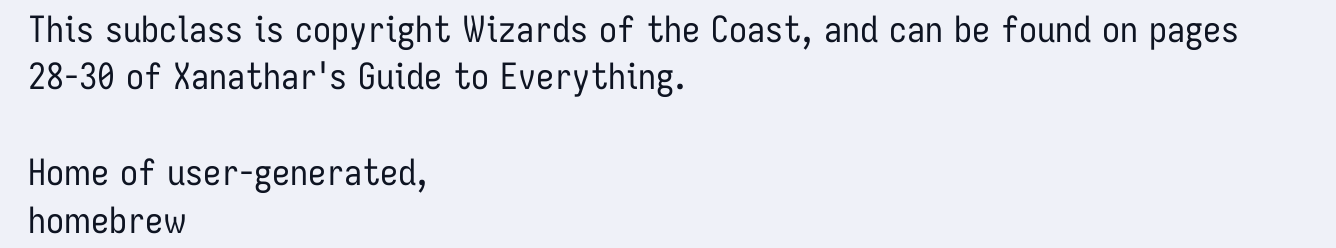This subclass is copyright Wizards of the Coast, and can be found on pages 28-30 of Xanathar's Guide to Everything.

Home of user-generated,
homebrew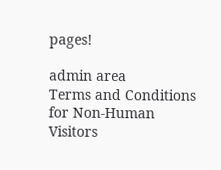pages!

admin area
Terms and Conditions for Non-Human Visitors